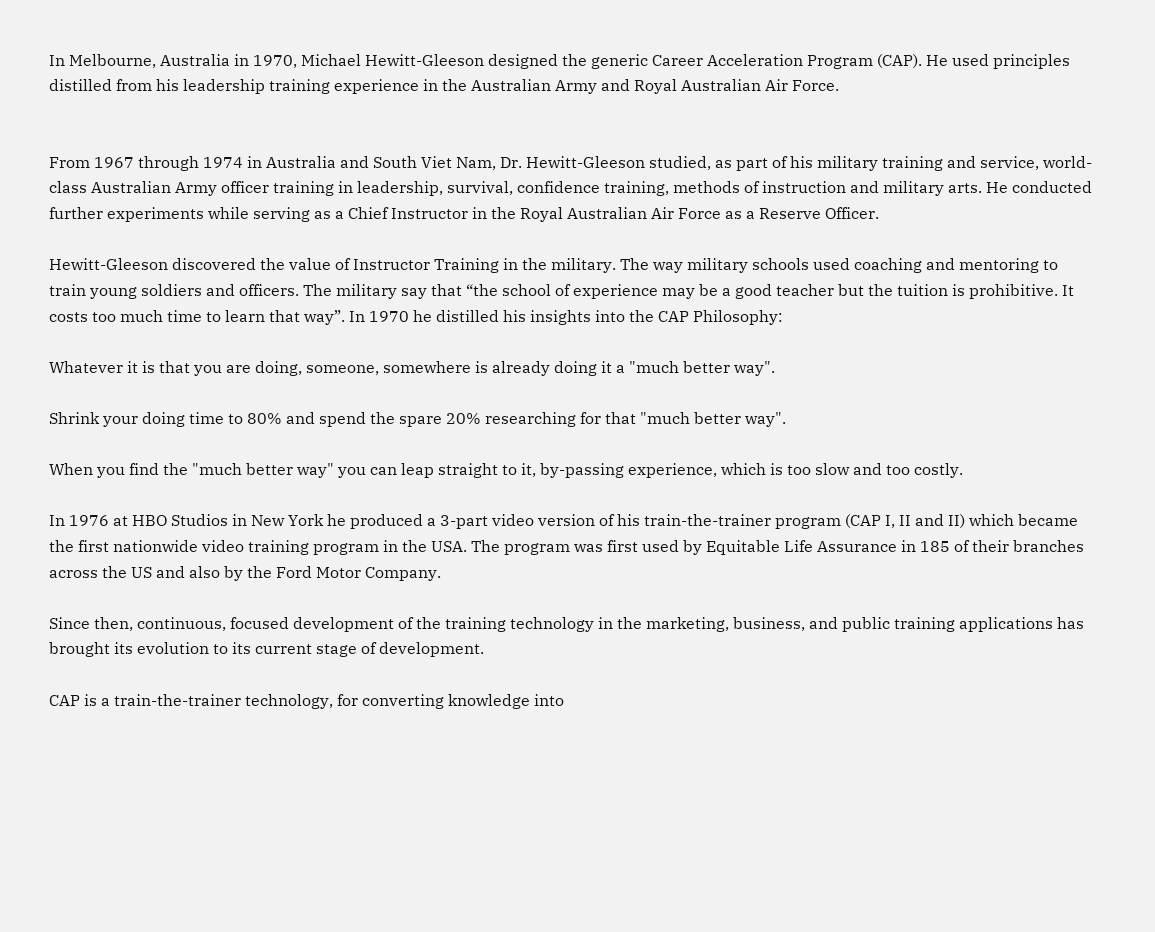In Melbourne, Australia in 1970, Michael Hewitt-Gleeson designed the generic Career Acceleration Program (CAP). He used principles distilled from his leadership training experience in the Australian Army and Royal Australian Air Force.


From 1967 through 1974 in Australia and South Viet Nam, Dr. Hewitt-Gleeson studied, as part of his military training and service, world-class Australian Army officer training in leadership, survival, confidence training, methods of instruction and military arts. He conducted further experiments while serving as a Chief Instructor in the Royal Australian Air Force as a Reserve Officer.

Hewitt-Gleeson discovered the value of Instructor Training in the military. The way military schools used coaching and mentoring to train young soldiers and officers. The military say that “the school of experience may be a good teacher but the tuition is prohibitive. It costs too much time to learn that way”. In 1970 he distilled his insights into the CAP Philosophy:

Whatever it is that you are doing, someone, somewhere is already doing it a "much better way".

Shrink your doing time to 80% and spend the spare 20% researching for that "much better way".

When you find the "much better way" you can leap straight to it, by-passing experience, which is too slow and too costly.

In 1976 at HBO Studios in New York he produced a 3-part video version of his train-the-trainer program (CAP I, II and II) which became the first nationwide video training program in the USA. The program was first used by Equitable Life Assurance in 185 of their branches across the US and also by the Ford Motor Company.

Since then, continuous, focused development of the training technology in the marketing, business, and public training applications has brought its evolution to its current stage of development.

CAP is a train-the-trainer technology, for converting knowledge into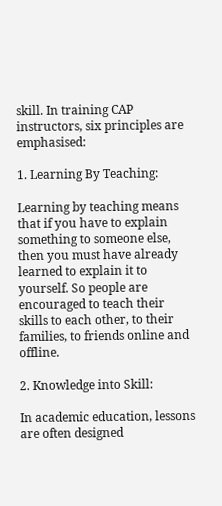skill. In training CAP instructors, six principles are emphasised:

1. Learning By Teaching:

Learning by teaching means that if you have to explain something to someone else, then you must have already learned to explain it to yourself. So people are encouraged to teach their skills to each other, to their families, to friends online and offline.

2. Knowledge into Skill:

In academic education, lessons are often designed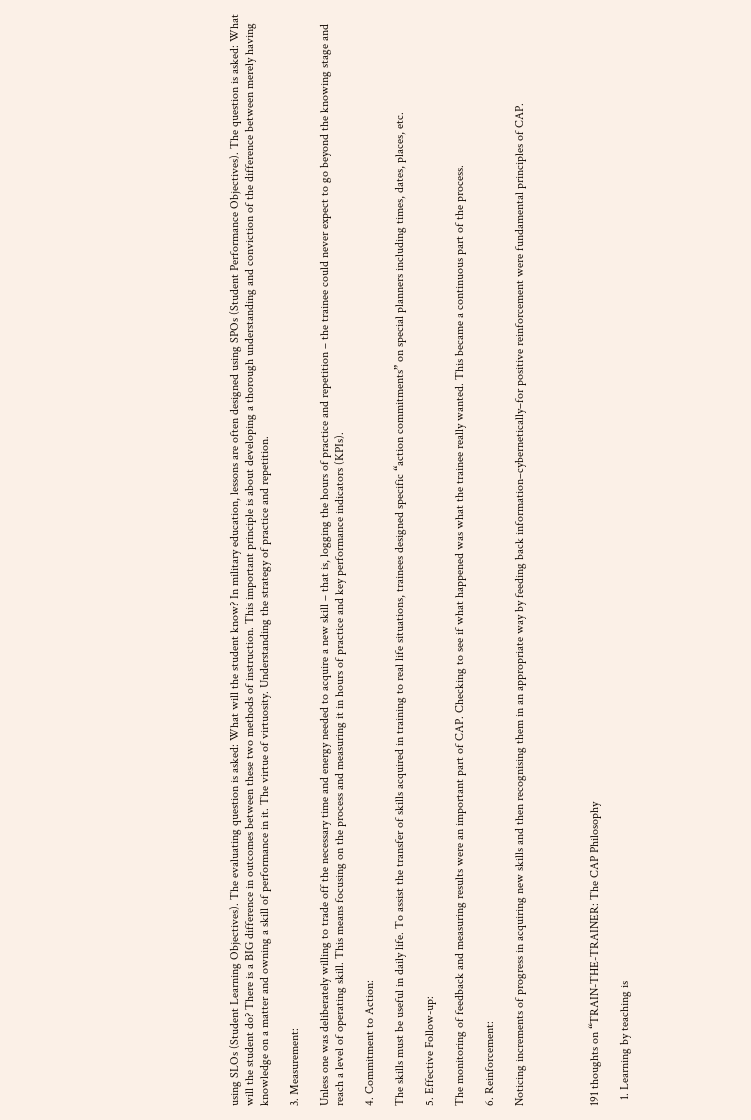using SLOs (Student Learning Objectives). The evaluating question is asked: What will the student know? In military education, lessons are often designed using SPOs (Student Performance Objectives). The question is asked: What will the student do? There is a BIG difference in outcomes between these two methods of instruction. This important principle is about developing a thorough understanding and conviction of the difference between merely having knowledge on a matter and owning a skill of performance in it. The virtue of virtuosity. Understanding the strategy of practice and repetition.

3. Measurement:

Unless one was deliberately willing to trade off the necessary time and energy needed to acquire a new skill – that is, logging the hours of practice and repetition – the trainee could never expect to go beyond the knowing stage and reach a level of operating skill. This means focusing on the process and measuring it in hours of practice and key performance indicators (KPIs).

4. Commitment to Action:

The skills must be useful in daily life. To assist the transfer of skills acquired in training to real life situations, trainees designed specific “action commitments” on special planners including times, dates, places, etc.

5. Effective Follow-up:

The monitoring of feedback and measuring results were an important part of CAP. Checking to see if what happened was what the trainee really wanted. This became a continuous part of the process.

6. Reinforcement:

Noticing increments of progress in acquiring new skills and then recognising them in an appropriate way by feeding back information–cybernetically–for positive reinforcement were fundamental principles of CAP.




191 thoughts on “TRAIN-THE-TRAINER: The CAP Philosophy

  1. Learning by teaching is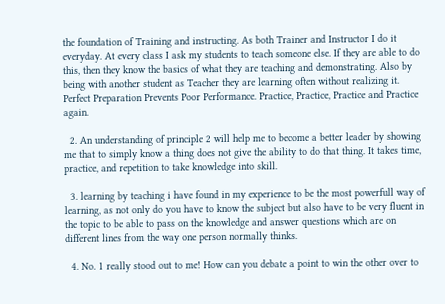the foundation of Training and instructing. As both Trainer and Instructor I do it everyday. At every class I ask my students to teach someone else. If they are able to do this, then they know the basics of what they are teaching and demonstrating. Also by being with another student as Teacher they are learning often without realizing it. Perfect Preparation Prevents Poor Performance. Practice, Practice, Practice and Practice again.

  2. An understanding of principle 2 will help me to become a better leader by showing me that to simply know a thing does not give the ability to do that thing. It takes time, practice, and repetition to take knowledge into skill.

  3. learning by teaching i have found in my experience to be the most powerfull way of learning, as not only do you have to know the subject but also have to be very fluent in the topic to be able to pass on the knowledge and answer questions which are on different lines from the way one person normally thinks.

  4. No. 1 really stood out to me! How can you debate a point to win the other over to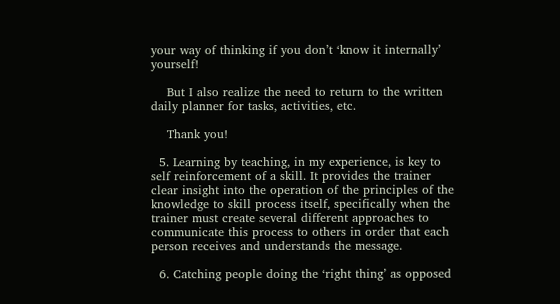your way of thinking if you don’t ‘know it internally’ yourself!

    But I also realize the need to return to the written daily planner for tasks, activities, etc.

    Thank you!

  5. Learning by teaching, in my experience, is key to self reinforcement of a skill. It provides the trainer clear insight into the operation of the principles of the knowledge to skill process itself, specifically when the trainer must create several different approaches to communicate this process to others in order that each person receives and understands the message.

  6. Catching people doing the ‘right thing’ as opposed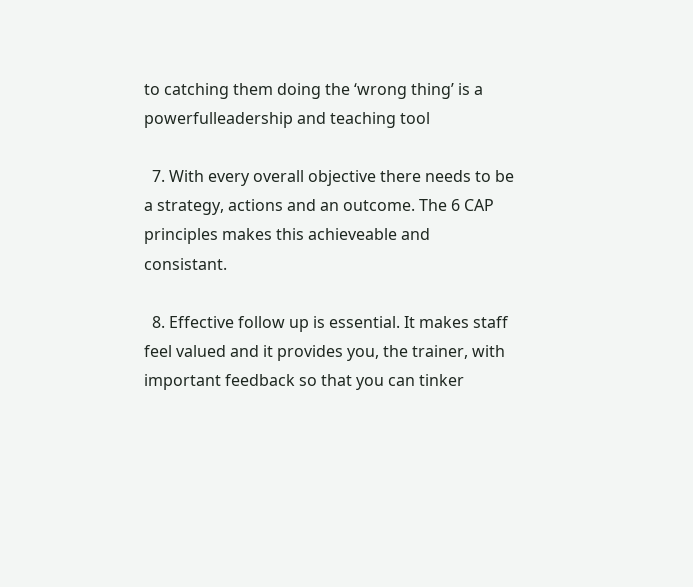to catching them doing the ‘wrong thing’ is a powerfulleadership and teaching tool

  7. With every overall objective there needs to be a strategy, actions and an outcome. The 6 CAP principles makes this achieveable and consistant.

  8. Effective follow up is essential. It makes staff feel valued and it provides you, the trainer, with important feedback so that you can tinker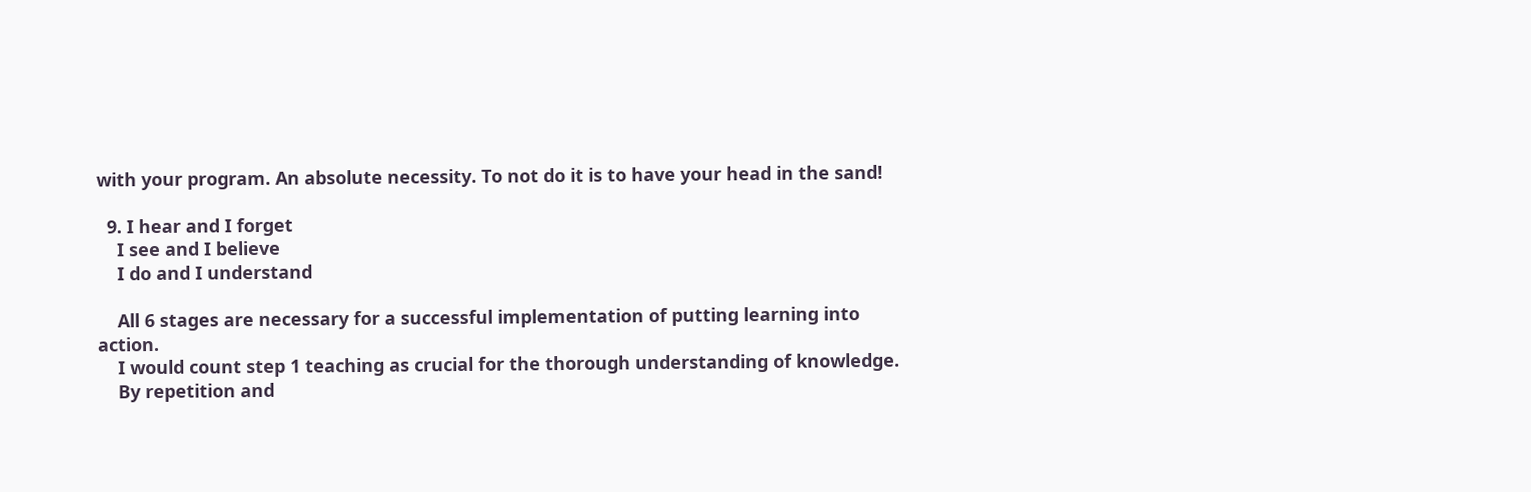with your program. An absolute necessity. To not do it is to have your head in the sand!

  9. I hear and I forget
    I see and I believe
    I do and I understand

    All 6 stages are necessary for a successful implementation of putting learning into action.
    I would count step 1 teaching as crucial for the thorough understanding of knowledge.
    By repetition and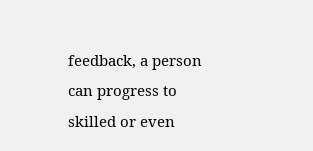feedback, a person can progress to skilled or even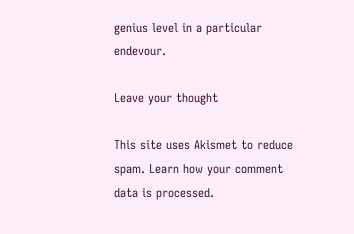genius level in a particular endevour.

Leave your thought

This site uses Akismet to reduce spam. Learn how your comment data is processed.